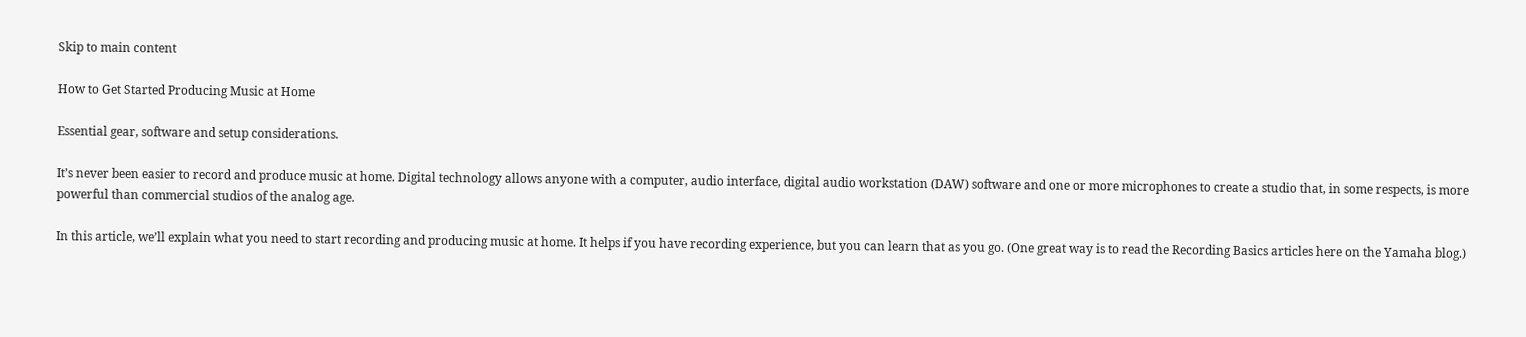Skip to main content

How to Get Started Producing Music at Home

Essential gear, software and setup considerations.

It’s never been easier to record and produce music at home. Digital technology allows anyone with a computer, audio interface, digital audio workstation (DAW) software and one or more microphones to create a studio that, in some respects, is more powerful than commercial studios of the analog age.

In this article, we’ll explain what you need to start recording and producing music at home. It helps if you have recording experience, but you can learn that as you go. (One great way is to read the Recording Basics articles here on the Yamaha blog.)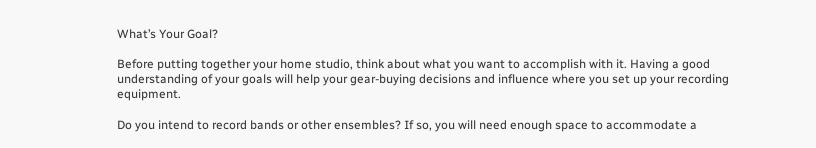What’s Your Goal?

Before putting together your home studio, think about what you want to accomplish with it. Having a good understanding of your goals will help your gear-buying decisions and influence where you set up your recording equipment.

Do you intend to record bands or other ensembles? If so, you will need enough space to accommodate a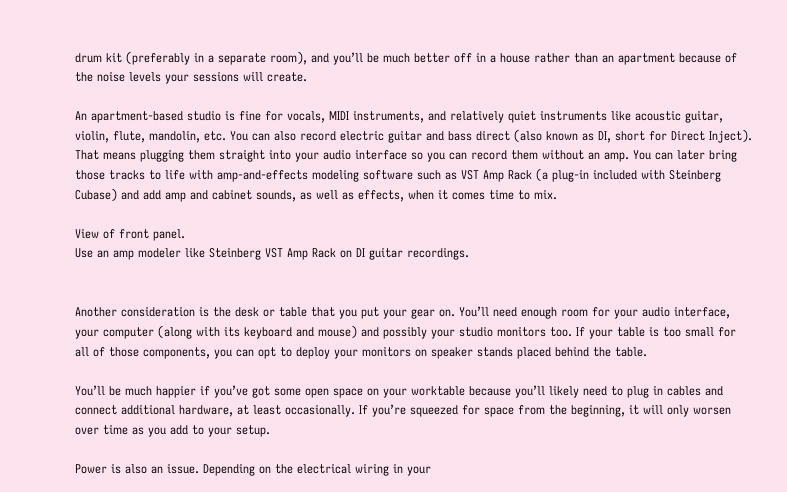drum kit (preferably in a separate room), and you’ll be much better off in a house rather than an apartment because of the noise levels your sessions will create.

An apartment-based studio is fine for vocals, MIDI instruments, and relatively quiet instruments like acoustic guitar, violin, flute, mandolin, etc. You can also record electric guitar and bass direct (also known as DI, short for Direct Inject). That means plugging them straight into your audio interface so you can record them without an amp. You can later bring those tracks to life with amp-and-effects modeling software such as VST Amp Rack (a plug-in included with Steinberg Cubase) and add amp and cabinet sounds, as well as effects, when it comes time to mix.

View of front panel.
Use an amp modeler like Steinberg VST Amp Rack on DI guitar recordings.


Another consideration is the desk or table that you put your gear on. You’ll need enough room for your audio interface, your computer (along with its keyboard and mouse) and possibly your studio monitors too. If your table is too small for all of those components, you can opt to deploy your monitors on speaker stands placed behind the table.

You’ll be much happier if you’ve got some open space on your worktable because you’ll likely need to plug in cables and connect additional hardware, at least occasionally. If you’re squeezed for space from the beginning, it will only worsen over time as you add to your setup.

Power is also an issue. Depending on the electrical wiring in your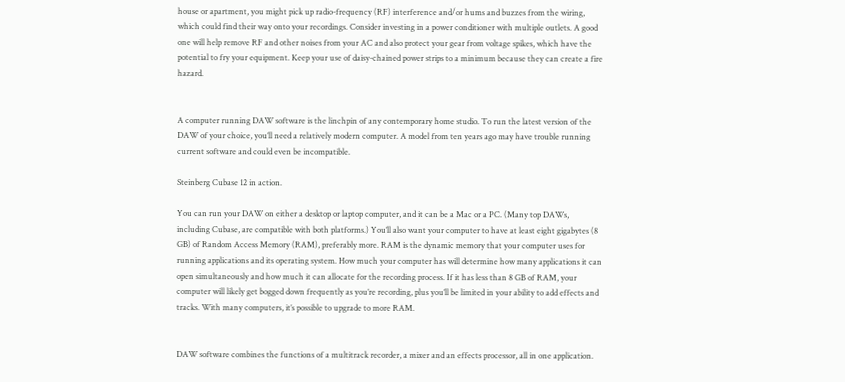house or apartment, you might pick up radio-frequency (RF) interference and/or hums and buzzes from the wiring, which could find their way onto your recordings. Consider investing in a power conditioner with multiple outlets. A good one will help remove RF and other noises from your AC and also protect your gear from voltage spikes, which have the potential to fry your equipment. Keep your use of daisy-chained power strips to a minimum because they can create a fire hazard.


A computer running DAW software is the linchpin of any contemporary home studio. To run the latest version of the DAW of your choice, you’ll need a relatively modern computer. A model from ten years ago may have trouble running current software and could even be incompatible.

Steinberg Cubase 12 in action.

You can run your DAW on either a desktop or laptop computer, and it can be a Mac or a PC. (Many top DAWs, including Cubase, are compatible with both platforms.) You’ll also want your computer to have at least eight gigabytes (8 GB) of Random Access Memory (RAM), preferably more. RAM is the dynamic memory that your computer uses for running applications and its operating system. How much your computer has will determine how many applications it can open simultaneously and how much it can allocate for the recording process. If it has less than 8 GB of RAM, your computer will likely get bogged down frequently as you’re recording, plus you’ll be limited in your ability to add effects and tracks. With many computers, it’s possible to upgrade to more RAM.


DAW software combines the functions of a multitrack recorder, a mixer and an effects processor, all in one application.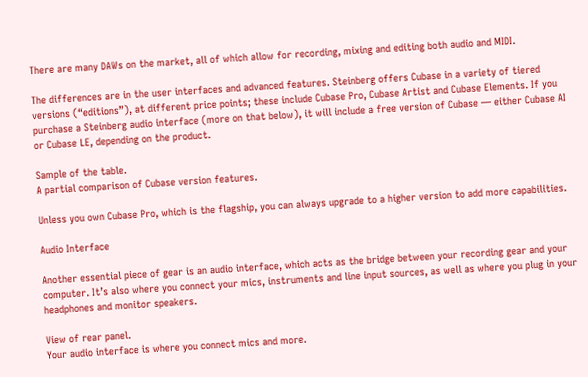There are many DAWs on the market, all of which allow for recording, mixing and editing both audio and MIDI.

The differences are in the user interfaces and advanced features. Steinberg offers Cubase in a variety of tiered versions (“editions”), at different price points; these include Cubase Pro, Cubase Artist and Cubase Elements. If you purchase a Steinberg audio interface (more on that below), it will include a free version of Cubase — either Cubase AI or Cubase LE, depending on the product.

Sample of the table.
A partial comparison of Cubase version features.

Unless you own Cubase Pro, which is the flagship, you can always upgrade to a higher version to add more capabilities.

Audio Interface

Another essential piece of gear is an audio interface, which acts as the bridge between your recording gear and your computer. It’s also where you connect your mics, instruments and line input sources, as well as where you plug in your headphones and monitor speakers.

View of rear panel.
Your audio interface is where you connect mics and more.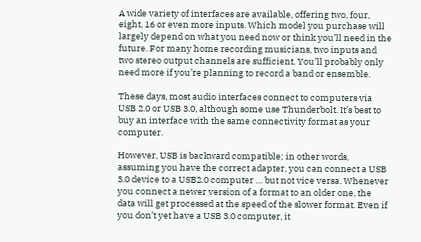A wide variety of interfaces are available, offering two, four, eight, 16 or even more inputs. Which model you purchase will largely depend on what you need now or think you’ll need in the future. For many home recording musicians, two inputs and two stereo output channels are sufficient. You’ll probably only need more if you’re planning to record a band or ensemble.

These days, most audio interfaces connect to computers via USB 2.0 or USB 3.0, although some use Thunderbolt. It’s best to buy an interface with the same connectivity format as your computer.

However, USB is backward compatible; in other words, assuming you have the correct adapter, you can connect a USB 3.0 device to a USB2.0 computer … but not vice versa. Whenever you connect a newer version of a format to an older one, the data will get processed at the speed of the slower format. Even if you don’t yet have a USB 3.0 computer, it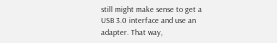still might make sense to get a USB 3.0 interface and use an adapter. That way,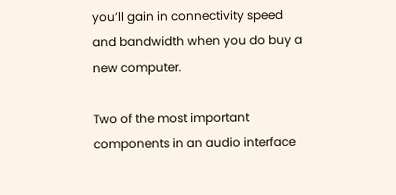you’ll gain in connectivity speed and bandwidth when you do buy a new computer.

Two of the most important components in an audio interface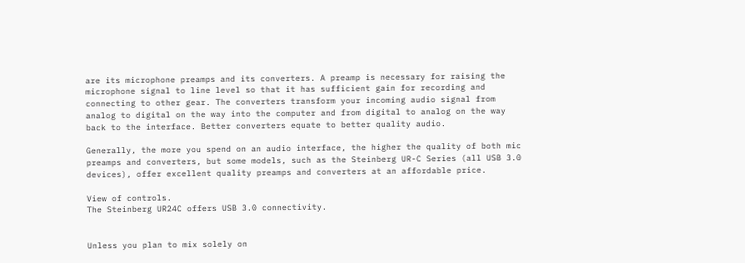are its microphone preamps and its converters. A preamp is necessary for raising the microphone signal to line level so that it has sufficient gain for recording and connecting to other gear. The converters transform your incoming audio signal from analog to digital on the way into the computer and from digital to analog on the way back to the interface. Better converters equate to better quality audio.

Generally, the more you spend on an audio interface, the higher the quality of both mic preamps and converters, but some models, such as the Steinberg UR-C Series (all USB 3.0 devices), offer excellent quality preamps and converters at an affordable price.

View of controls.
The Steinberg UR24C offers USB 3.0 connectivity.


Unless you plan to mix solely on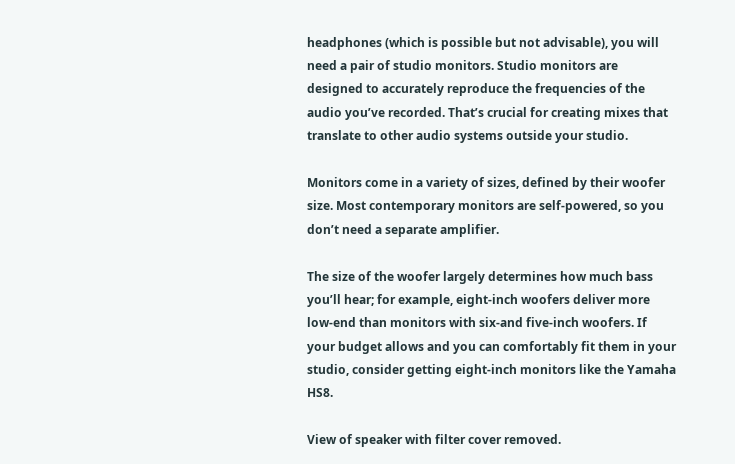headphones (which is possible but not advisable), you will need a pair of studio monitors. Studio monitors are designed to accurately reproduce the frequencies of the audio you’ve recorded. That’s crucial for creating mixes that translate to other audio systems outside your studio.

Monitors come in a variety of sizes, defined by their woofer size. Most contemporary monitors are self-powered, so you don’t need a separate amplifier.

The size of the woofer largely determines how much bass you’ll hear; for example, eight-inch woofers deliver more low-end than monitors with six-and five-inch woofers. If your budget allows and you can comfortably fit them in your studio, consider getting eight-inch monitors like the Yamaha HS8.

View of speaker with filter cover removed.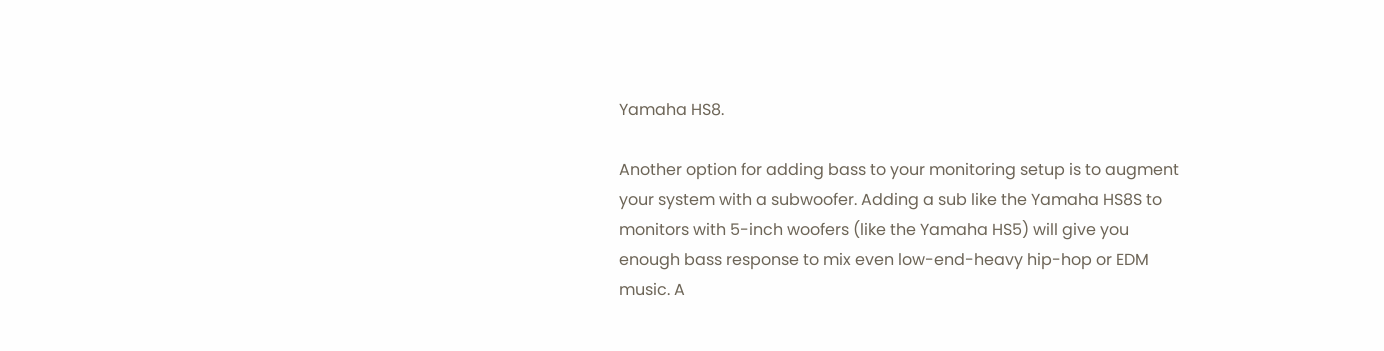Yamaha HS8.

Another option for adding bass to your monitoring setup is to augment your system with a subwoofer. Adding a sub like the Yamaha HS8S to monitors with 5-inch woofers (like the Yamaha HS5) will give you enough bass response to mix even low-end-heavy hip-hop or EDM music. A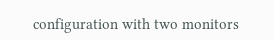configuration with two monitors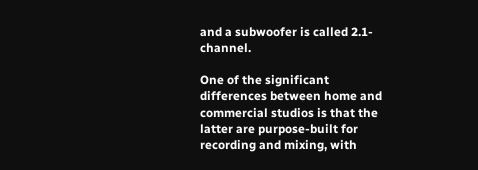and a subwoofer is called 2.1-channel.

One of the significant differences between home and commercial studios is that the latter are purpose-built for recording and mixing, with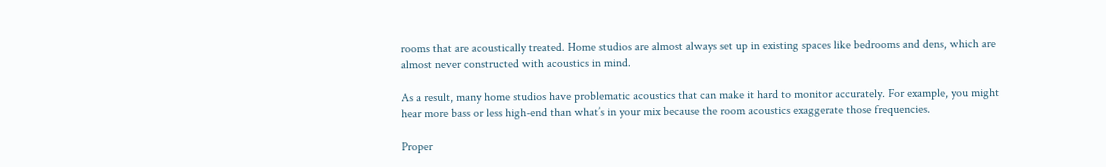rooms that are acoustically treated. Home studios are almost always set up in existing spaces like bedrooms and dens, which are almost never constructed with acoustics in mind.

As a result, many home studios have problematic acoustics that can make it hard to monitor accurately. For example, you might hear more bass or less high-end than what’s in your mix because the room acoustics exaggerate those frequencies.

Proper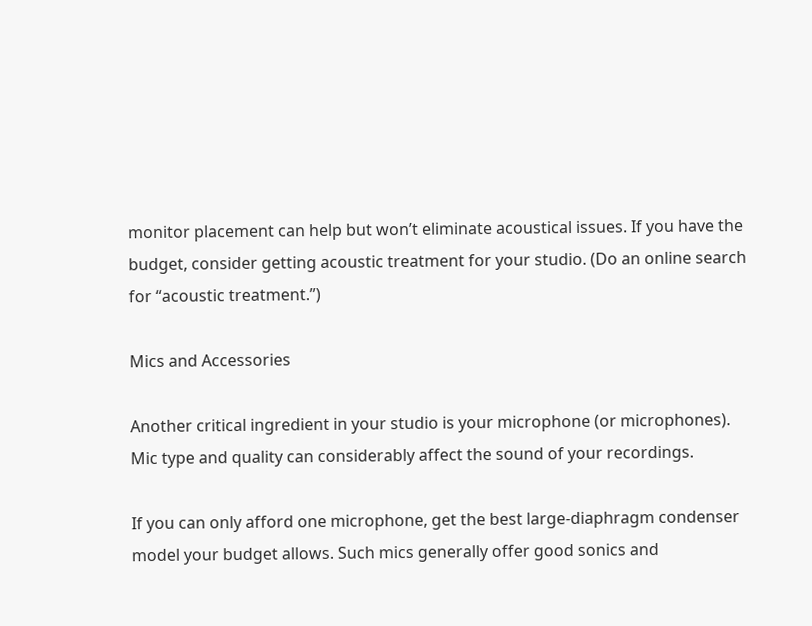monitor placement can help but won’t eliminate acoustical issues. If you have the budget, consider getting acoustic treatment for your studio. (Do an online search for “acoustic treatment.”)

Mics and Accessories

Another critical ingredient in your studio is your microphone (or microphones). Mic type and quality can considerably affect the sound of your recordings.

If you can only afford one microphone, get the best large-diaphragm condenser model your budget allows. Such mics generally offer good sonics and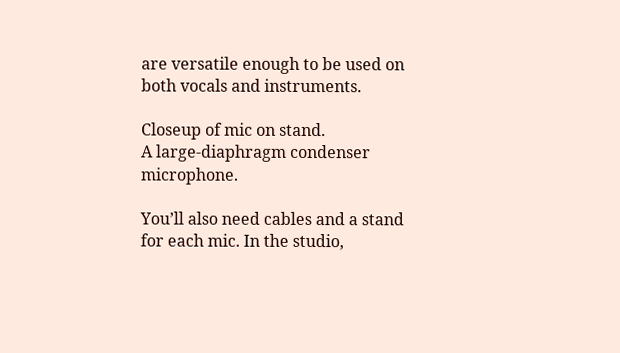are versatile enough to be used on both vocals and instruments.

Closeup of mic on stand.
A large-diaphragm condenser microphone.

You’ll also need cables and a stand for each mic. In the studio,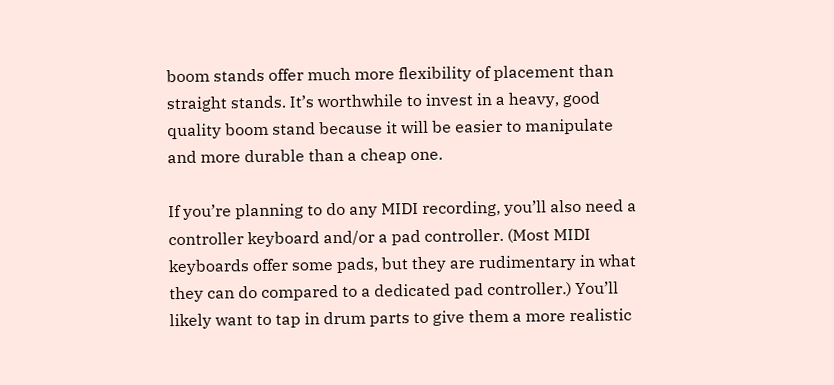boom stands offer much more flexibility of placement than straight stands. It’s worthwhile to invest in a heavy, good quality boom stand because it will be easier to manipulate and more durable than a cheap one.

If you’re planning to do any MIDI recording, you’ll also need a controller keyboard and/or a pad controller. (Most MIDI keyboards offer some pads, but they are rudimentary in what they can do compared to a dedicated pad controller.) You’ll likely want to tap in drum parts to give them a more realistic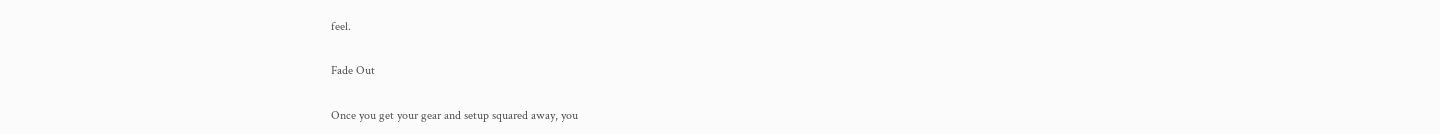feel.

Fade Out

Once you get your gear and setup squared away, you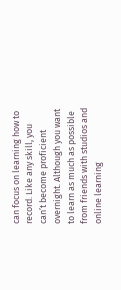can focus on learning how to record. Like any skill, you can’t become proficient overnight. Although you want to learn as much as possible from friends with studios and online learning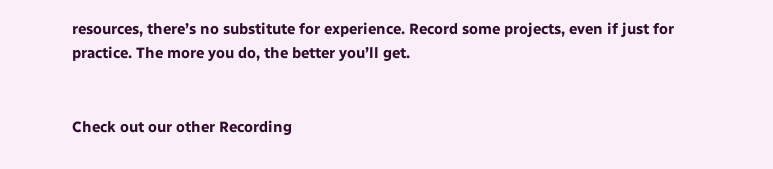resources, there’s no substitute for experience. Record some projects, even if just for practice. The more you do, the better you’ll get.


Check out our other Recording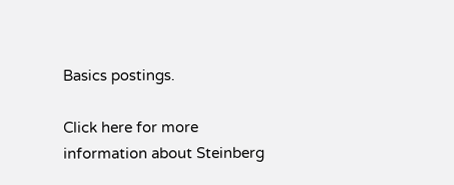Basics postings.

Click here for more information about Steinberg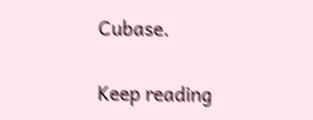Cubase.

Keep reading